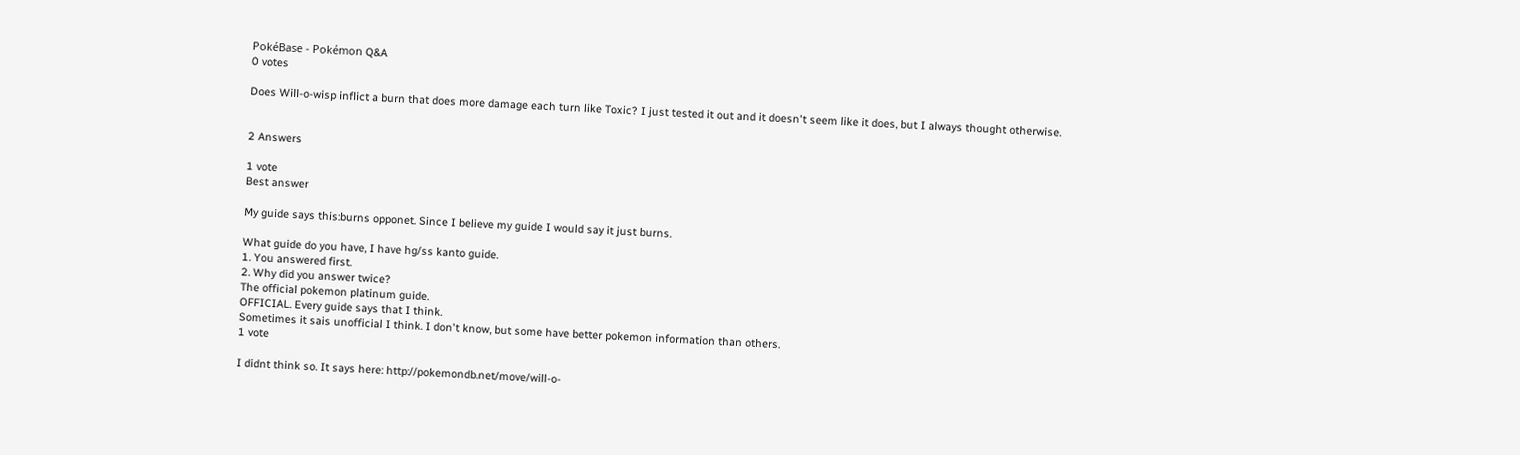PokéBase - Pokémon Q&A
0 votes

Does Will-o-wisp inflict a burn that does more damage each turn like Toxic? I just tested it out and it doesn't seem like it does, but I always thought otherwise.


2 Answers

1 vote
Best answer

My guide says this:burns opponet. Since I believe my guide I would say it just burns.

What guide do you have, I have hg/ss kanto guide.
1. You answered first.
2. Why did you answer twice?
The official pokemon platinum guide.
OFFICIAL. Every guide says that I think.
Sometimes it sais unofficial I think. I don't know, but some have better pokemon information than others.
1 vote

I didnt think so. It says here: http://pokemondb.net/move/will-o-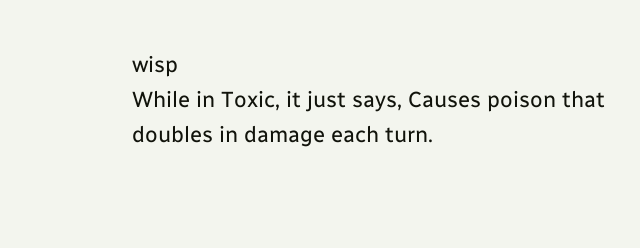wisp
While in Toxic, it just says, Causes poison that doubles in damage each turn.